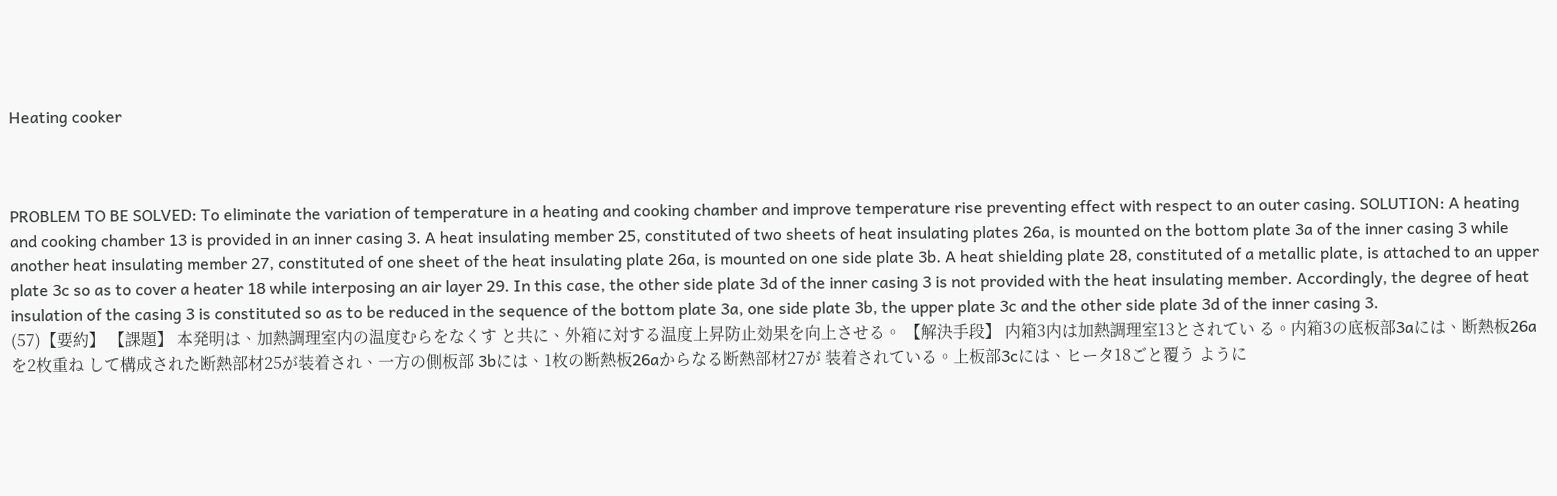Heating cooker



PROBLEM TO BE SOLVED: To eliminate the variation of temperature in a heating and cooking chamber and improve temperature rise preventing effect with respect to an outer casing. SOLUTION: A heating and cooking chamber 13 is provided in an inner casing 3. A heat insulating member 25, constituted of two sheets of heat insulating plates 26a, is mounted on the bottom plate 3a of the inner casing 3 while another heat insulating member 27, constituted of one sheet of the heat insulating plate 26a, is mounted on one side plate 3b. A heat shielding plate 28, constituted of a metallic plate, is attached to an upper plate 3c so as to cover a heater 18 while interposing an air layer 29. In this case, the other side plate 3d of the inner casing 3 is not provided with the heat insulating member. Accordingly, the degree of heat insulation of the casing 3 is constituted so as to be reduced in the sequence of the bottom plate 3a, one side plate 3b, the upper plate 3c and the other side plate 3d of the inner casing 3.
(57)【要約】 【課題】 本発明は、加熱調理室内の温度むらをなくす と共に、外箱に対する温度上昇防止効果を向上させる。 【解決手段】 内箱3内は加熱調理室13とされてい る。内箱3の底板部3aには、断熱板26aを2枚重ね して構成された断熱部材25が装着され、一方の側板部 3bには、1枚の断熱板26aからなる断熱部材27が 装着されている。上板部3cには、ヒータ18ごと覆う ように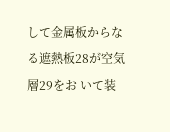して金属板からなる遮熱板28が空気層29をお いて装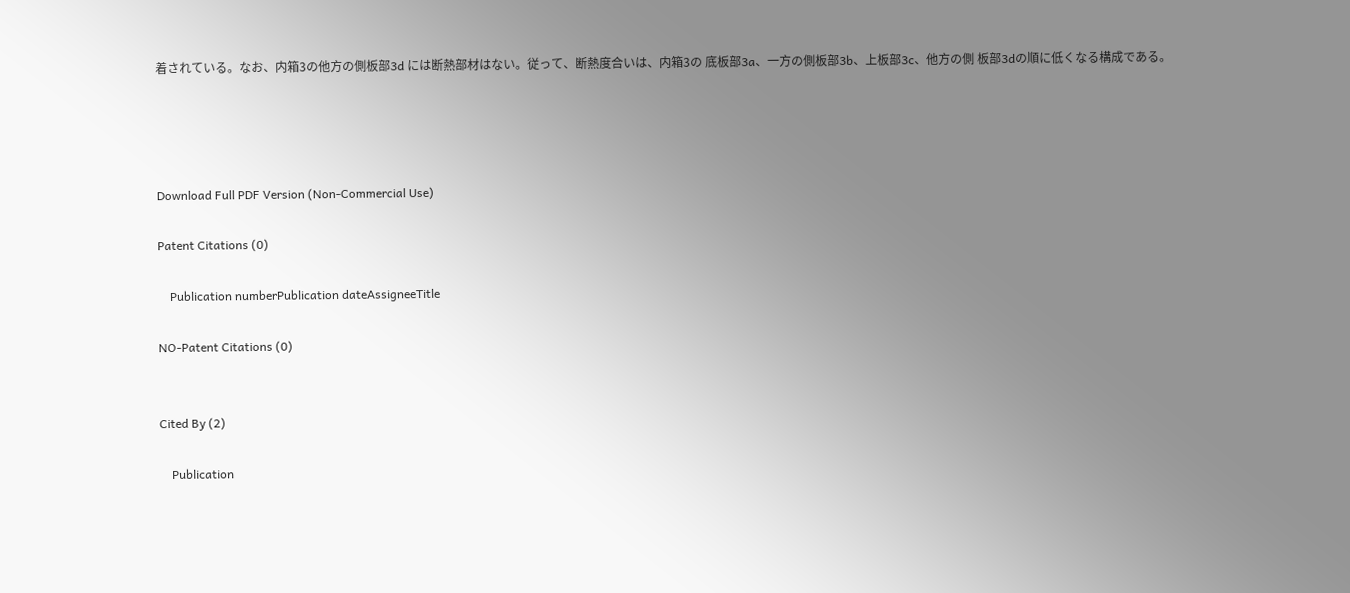着されている。なお、内箱3の他方の側板部3d には断熱部材はない。従って、断熱度合いは、内箱3の 底板部3a、一方の側板部3b、上板部3c、他方の側 板部3dの順に低くなる構成である。




Download Full PDF Version (Non-Commercial Use)

Patent Citations (0)

    Publication numberPublication dateAssigneeTitle

NO-Patent Citations (0)


Cited By (2)

    Publication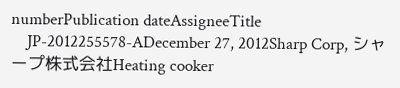numberPublication dateAssigneeTitle
    JP-2012255578-ADecember 27, 2012Sharp Corp, シャープ株式会社Heating cooker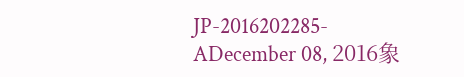JP-2016202285-ADecember 08, 2016象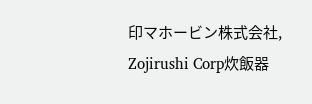印マホービン株式会社, Zojirushi Corp炊飯器